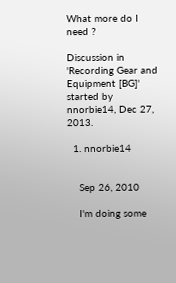What more do I need ?

Discussion in 'Recording Gear and Equipment [BG]' started by nnorbie14, Dec 27, 2013.

  1. nnorbie14


    Sep 26, 2010

    I'm doing some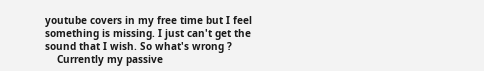youtube covers in my free time but I feel something is missing. I just can't get the sound that I wish. So what's wrong ?
    Currently my passive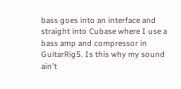bass goes into an interface and straight into Cubase where I use a bass amp and compressor in GuitarRig5. Is this why my sound ain't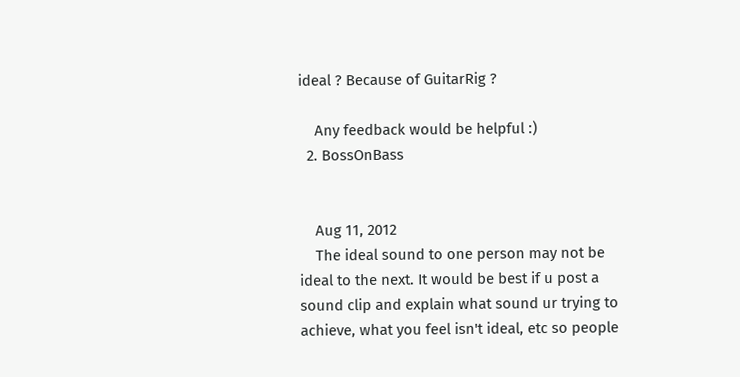ideal ? Because of GuitarRig ?

    Any feedback would be helpful :)
  2. BossOnBass


    Aug 11, 2012
    The ideal sound to one person may not be ideal to the next. It would be best if u post a sound clip and explain what sound ur trying to achieve, what you feel isn't ideal, etc so people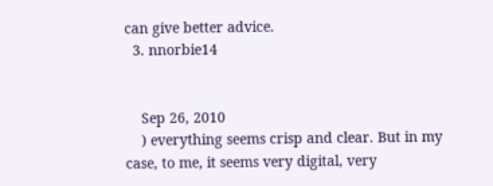can give better advice.
  3. nnorbie14


    Sep 26, 2010
    ) everything seems crisp and clear. But in my case, to me, it seems very digital, very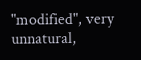"modified", very unnatural,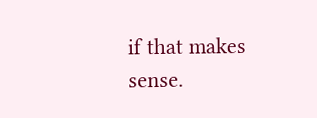if that makes sense.